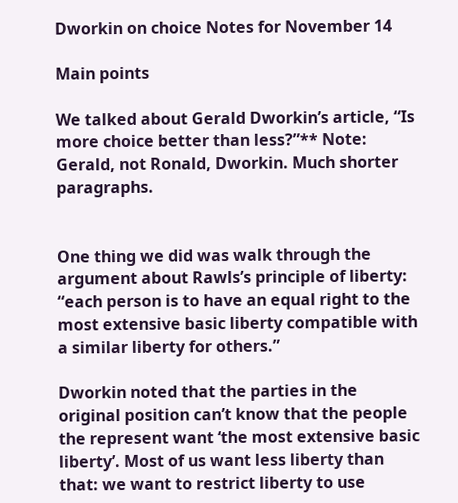Dworkin on choice Notes for November 14

Main points

We talked about Gerald Dworkin’s article, “Is more choice better than less?”** Note: Gerald, not Ronald, Dworkin. Much shorter paragraphs.


One thing we did was walk through the argument about Rawls’s principle of liberty: “each person is to have an equal right to the most extensive basic liberty compatible with a similar liberty for others.”

Dworkin noted that the parties in the original position can’t know that the people the represent want ‘the most extensive basic liberty’. Most of us want less liberty than that: we want to restrict liberty to use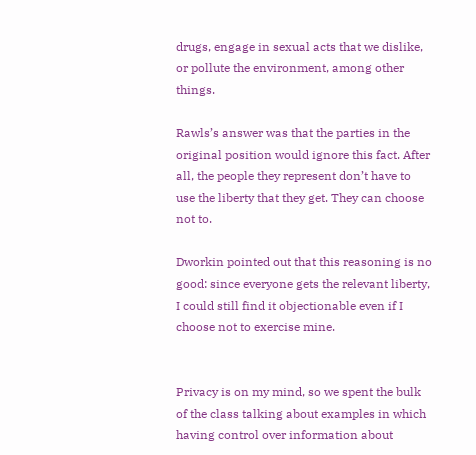drugs, engage in sexual acts that we dislike, or pollute the environment, among other things.

Rawls’s answer was that the parties in the original position would ignore this fact. After all, the people they represent don’t have to use the liberty that they get. They can choose not to.

Dworkin pointed out that this reasoning is no good: since everyone gets the relevant liberty, I could still find it objectionable even if I choose not to exercise mine.


Privacy is on my mind, so we spent the bulk of the class talking about examples in which having control over information about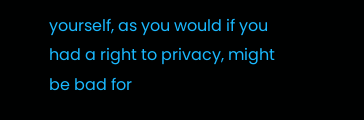yourself, as you would if you had a right to privacy, might be bad for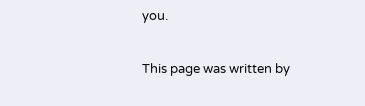you.

This page was written by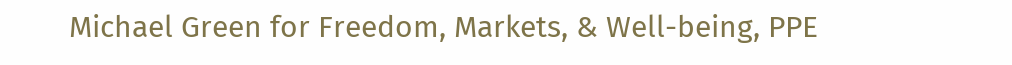Michael Green for Freedom, Markets, & Well-being, PPE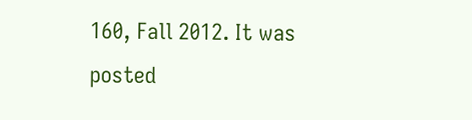160, Fall 2012. It was posted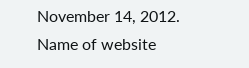November 14, 2012.
Name of website